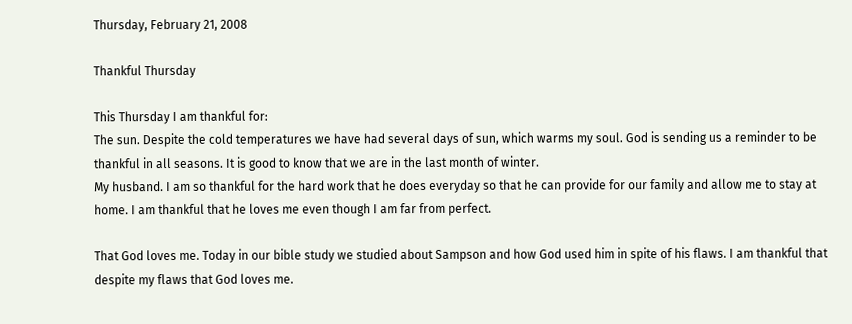Thursday, February 21, 2008

Thankful Thursday

This Thursday I am thankful for:
The sun. Despite the cold temperatures we have had several days of sun, which warms my soul. God is sending us a reminder to be thankful in all seasons. It is good to know that we are in the last month of winter.
My husband. I am so thankful for the hard work that he does everyday so that he can provide for our family and allow me to stay at home. I am thankful that he loves me even though I am far from perfect.

That God loves me. Today in our bible study we studied about Sampson and how God used him in spite of his flaws. I am thankful that despite my flaws that God loves me.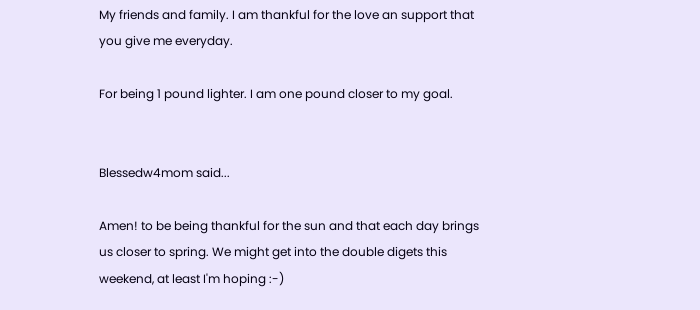My friends and family. I am thankful for the love an support that you give me everyday.

For being 1 pound lighter. I am one pound closer to my goal.


Blessedw4mom said...

Amen! to be being thankful for the sun and that each day brings us closer to spring. We might get into the double digets this weekend, at least I'm hoping :-)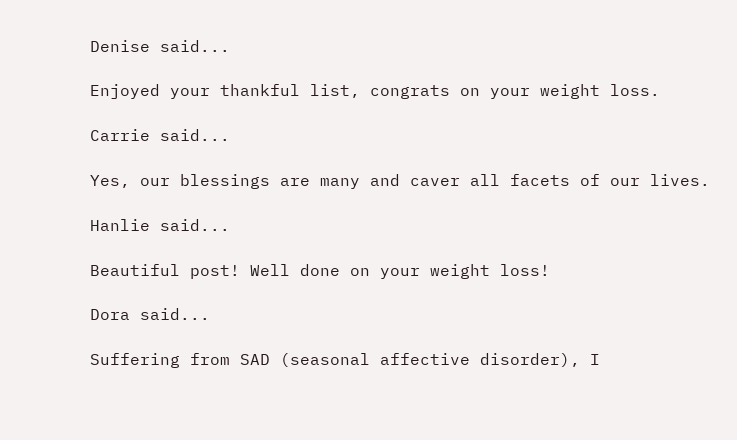Denise said...

Enjoyed your thankful list, congrats on your weight loss.

Carrie said...

Yes, our blessings are many and caver all facets of our lives.

Hanlie said...

Beautiful post! Well done on your weight loss!

Dora said...

Suffering from SAD (seasonal affective disorder), I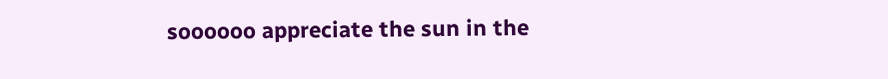soooooo appreciate the sun in the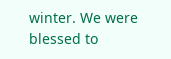winter. We were blessed to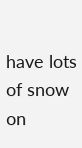have lots of snow on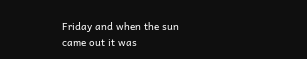Friday and when the sun came out it was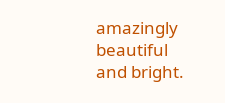amazingly beautiful and bright.